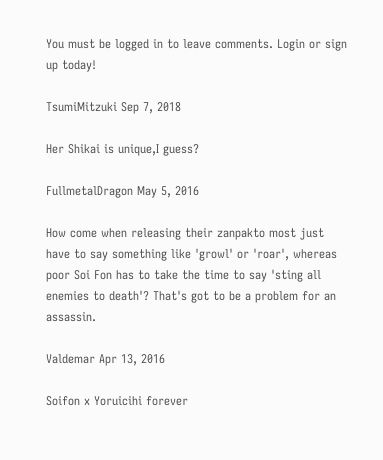You must be logged in to leave comments. Login or sign up today!

TsumiMitzuki Sep 7, 2018

Her Shikai is unique,I guess?

FullmetalDragon May 5, 2016

How come when releasing their zanpakto most just have to say something like 'growl' or 'roar', whereas poor Soi Fon has to take the time to say 'sting all enemies to death'? That's got to be a problem for an assassin.

Valdemar Apr 13, 2016

Soifon x Yoruicihi forever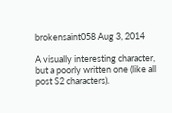brokensaint058 Aug 3, 2014

A visually interesting character, but a poorly written one (like all post S2 characters).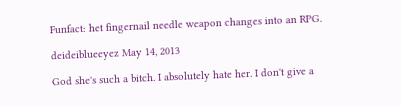Funfact: het fingernail needle weapon changes into an RPG.

deideiblueeyez May 14, 2013

God she's such a bitch. I absolutely hate her. I don't give a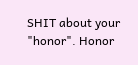SHIT about your "honor". Honor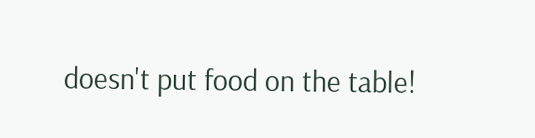doesn't put food on the table!